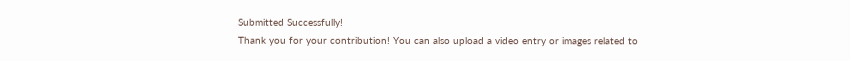Submitted Successfully!
Thank you for your contribution! You can also upload a video entry or images related to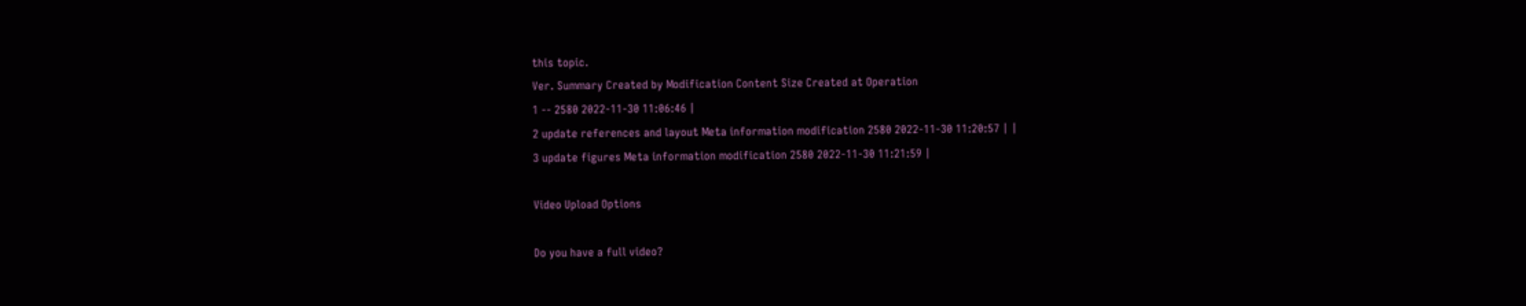this topic.
Ver. Summary Created by Modification Content Size Created at Operation
1 -- 2580 2022-11-30 11:06:46 |
2 update references and layout Meta information modification 2580 2022-11-30 11:20:57 | |
3 update figures Meta information modification 2580 2022-11-30 11:21:59 |

Video Upload Options

Do you have a full video?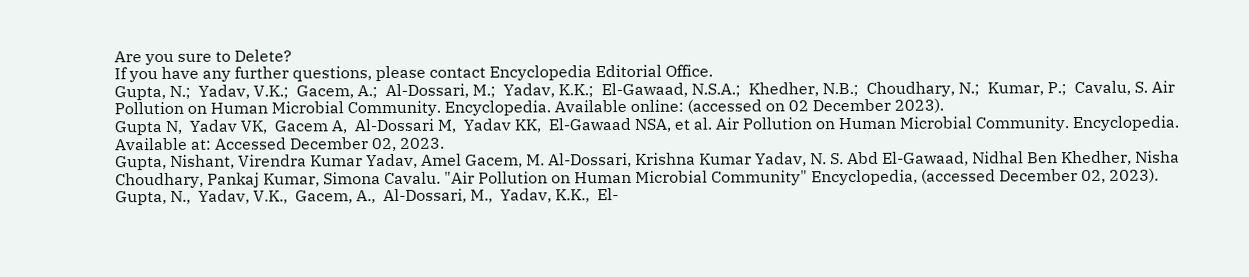Are you sure to Delete?
If you have any further questions, please contact Encyclopedia Editorial Office.
Gupta, N.;  Yadav, V.K.;  Gacem, A.;  Al-Dossari, M.;  Yadav, K.K.;  El-Gawaad, N.S.A.;  Khedher, N.B.;  Choudhary, N.;  Kumar, P.;  Cavalu, S. Air Pollution on Human Microbial Community. Encyclopedia. Available online: (accessed on 02 December 2023).
Gupta N,  Yadav VK,  Gacem A,  Al-Dossari M,  Yadav KK,  El-Gawaad NSA, et al. Air Pollution on Human Microbial Community. Encyclopedia. Available at: Accessed December 02, 2023.
Gupta, Nishant, Virendra Kumar Yadav, Amel Gacem, M. Al-Dossari, Krishna Kumar Yadav, N. S. Abd El-Gawaad, Nidhal Ben Khedher, Nisha Choudhary, Pankaj Kumar, Simona Cavalu. "Air Pollution on Human Microbial Community" Encyclopedia, (accessed December 02, 2023).
Gupta, N.,  Yadav, V.K.,  Gacem, A.,  Al-Dossari, M.,  Yadav, K.K.,  El-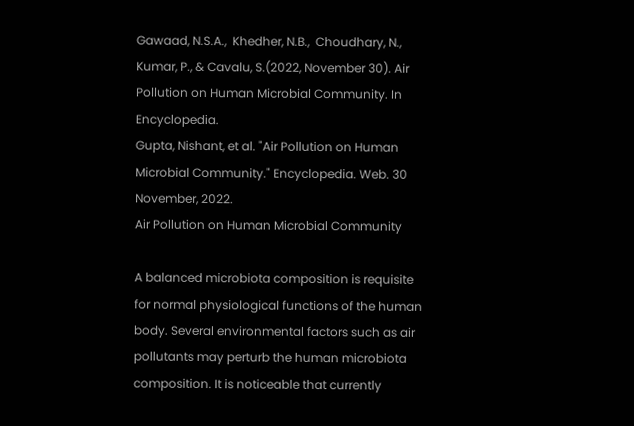Gawaad, N.S.A.,  Khedher, N.B.,  Choudhary, N.,  Kumar, P., & Cavalu, S.(2022, November 30). Air Pollution on Human Microbial Community. In Encyclopedia.
Gupta, Nishant, et al. "Air Pollution on Human Microbial Community." Encyclopedia. Web. 30 November, 2022.
Air Pollution on Human Microbial Community

A balanced microbiota composition is requisite for normal physiological functions of the human body. Several environmental factors such as air pollutants may perturb the human microbiota composition. It is noticeable that currently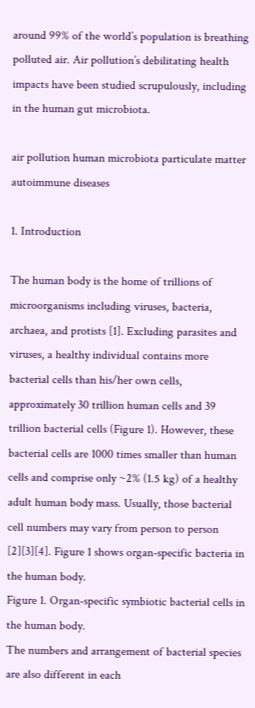around 99% of the world’s population is breathing polluted air. Air pollution’s debilitating health impacts have been studied scrupulously, including in the human gut microbiota.

air pollution human microbiota particulate matter autoimmune diseases

1. Introduction

The human body is the home of trillions of microorganisms including viruses, bacteria, archaea, and protists [1]. Excluding parasites and viruses, a healthy individual contains more bacterial cells than his/her own cells, approximately 30 trillion human cells and 39 trillion bacterial cells (Figure 1). However, these bacterial cells are 1000 times smaller than human cells and comprise only ~2% (1.5 kg) of a healthy adult human body mass. Usually, those bacterial cell numbers may vary from person to person [2][3][4]. Figure 1 shows organ-specific bacteria in the human body.
Figure 1. Organ-specific symbiotic bacterial cells in the human body.
The numbers and arrangement of bacterial species are also different in each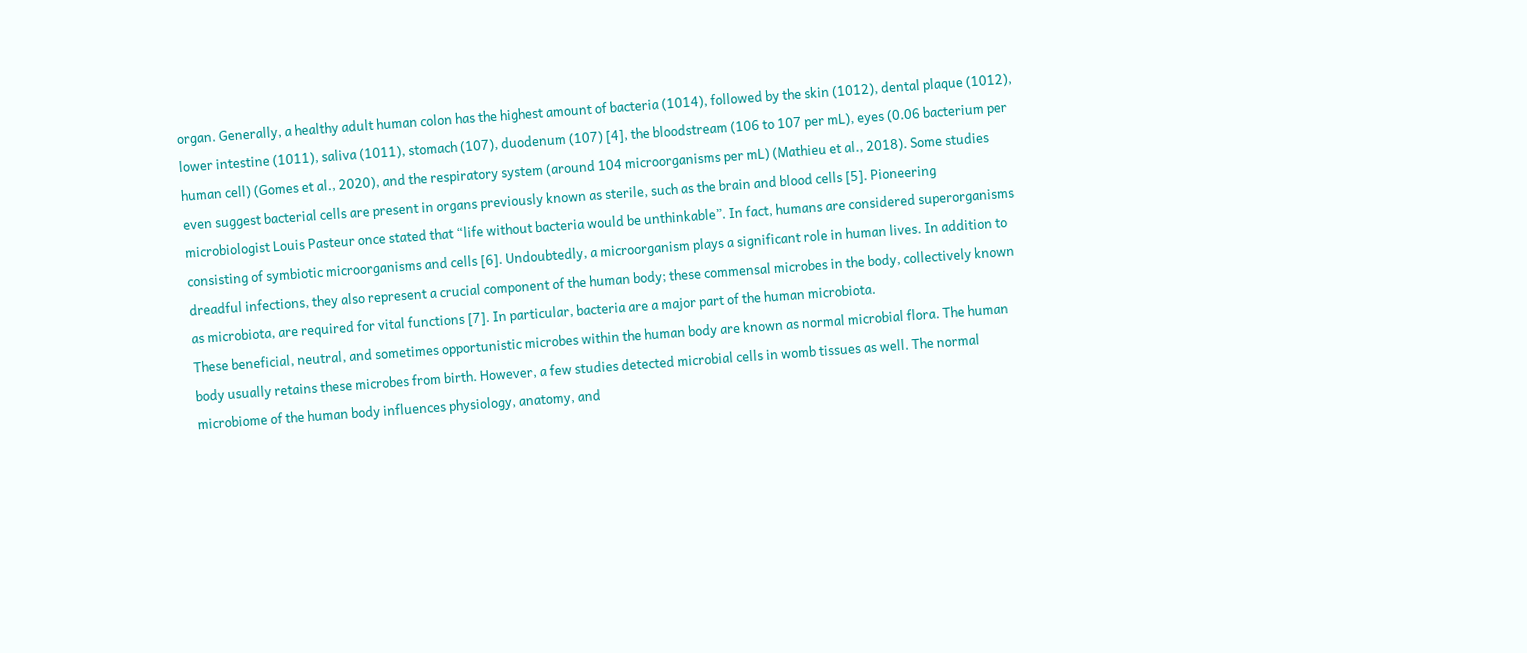organ. Generally, a healthy adult human colon has the highest amount of bacteria (1014), followed by the skin (1012), dental plaque (1012), lower intestine (1011), saliva (1011), stomach (107), duodenum (107) [4], the bloodstream (106 to 107 per mL), eyes (0.06 bacterium per human cell) (Gomes et al., 2020), and the respiratory system (around 104 microorganisms per mL) (Mathieu et al., 2018). Some studies even suggest bacterial cells are present in organs previously known as sterile, such as the brain and blood cells [5]. Pioneering microbiologist Louis Pasteur once stated that “life without bacteria would be unthinkable”. In fact, humans are considered superorganisms consisting of symbiotic microorganisms and cells [6]. Undoubtedly, a microorganism plays a significant role in human lives. In addition to dreadful infections, they also represent a crucial component of the human body; these commensal microbes in the body, collectively known as microbiota, are required for vital functions [7]. In particular, bacteria are a major part of the human microbiota.
These beneficial, neutral, and sometimes opportunistic microbes within the human body are known as normal microbial flora. The human body usually retains these microbes from birth. However, a few studies detected microbial cells in womb tissues as well. The normal microbiome of the human body influences physiology, anatomy, and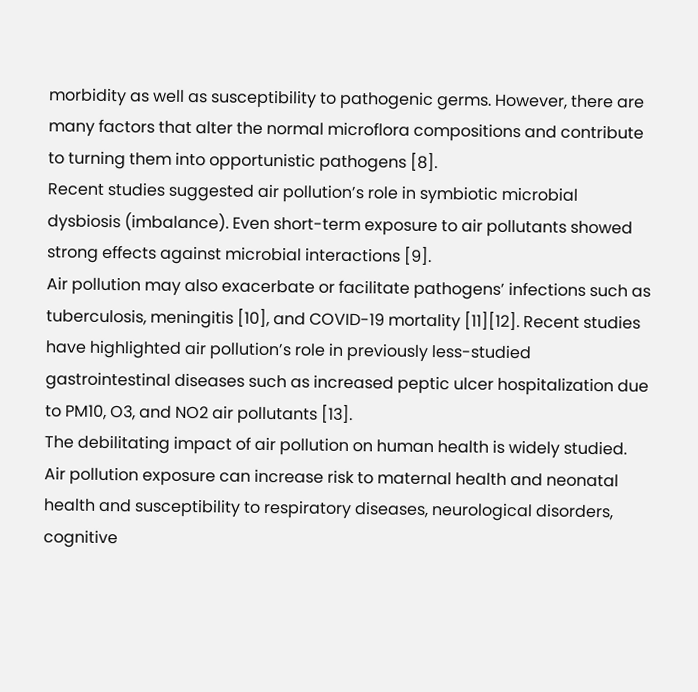morbidity as well as susceptibility to pathogenic germs. However, there are many factors that alter the normal microflora compositions and contribute to turning them into opportunistic pathogens [8].
Recent studies suggested air pollution’s role in symbiotic microbial dysbiosis (imbalance). Even short-term exposure to air pollutants showed strong effects against microbial interactions [9].
Air pollution may also exacerbate or facilitate pathogens’ infections such as tuberculosis, meningitis [10], and COVID-19 mortality [11][12]. Recent studies have highlighted air pollution’s role in previously less-studied gastrointestinal diseases such as increased peptic ulcer hospitalization due to PM10, O3, and NO2 air pollutants [13].
The debilitating impact of air pollution on human health is widely studied. Air pollution exposure can increase risk to maternal health and neonatal health and susceptibility to respiratory diseases, neurological disorders, cognitive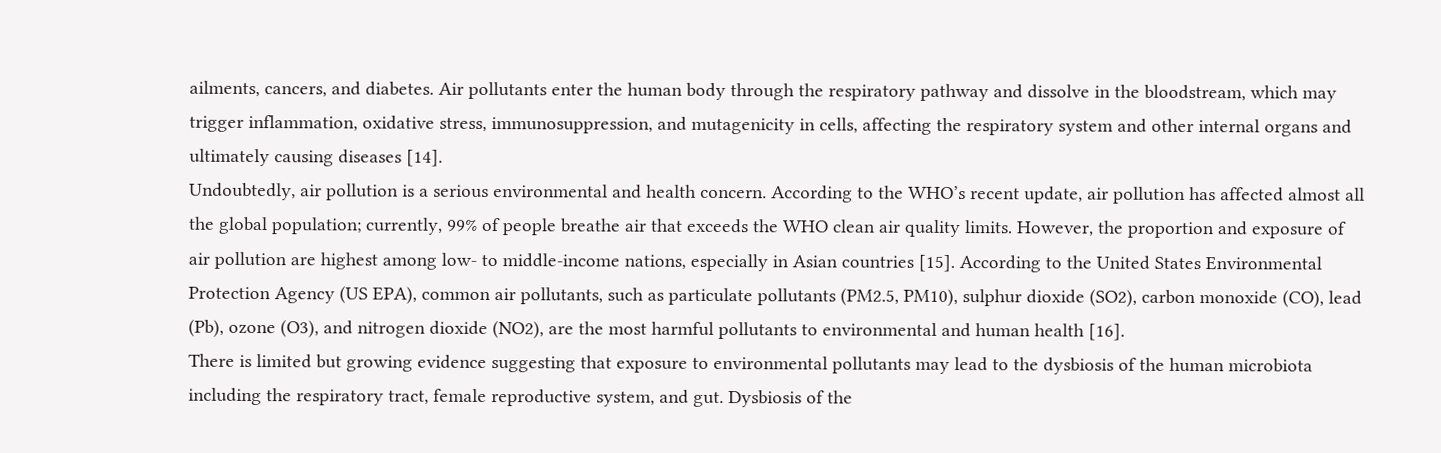ailments, cancers, and diabetes. Air pollutants enter the human body through the respiratory pathway and dissolve in the bloodstream, which may trigger inflammation, oxidative stress, immunosuppression, and mutagenicity in cells, affecting the respiratory system and other internal organs and ultimately causing diseases [14].
Undoubtedly, air pollution is a serious environmental and health concern. According to the WHO’s recent update, air pollution has affected almost all the global population; currently, 99% of people breathe air that exceeds the WHO clean air quality limits. However, the proportion and exposure of air pollution are highest among low- to middle-income nations, especially in Asian countries [15]. According to the United States Environmental Protection Agency (US EPA), common air pollutants, such as particulate pollutants (PM2.5, PM10), sulphur dioxide (SO2), carbon monoxide (CO), lead (Pb), ozone (O3), and nitrogen dioxide (NO2), are the most harmful pollutants to environmental and human health [16].
There is limited but growing evidence suggesting that exposure to environmental pollutants may lead to the dysbiosis of the human microbiota including the respiratory tract, female reproductive system, and gut. Dysbiosis of the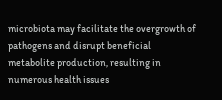microbiota may facilitate the overgrowth of pathogens and disrupt beneficial metabolite production, resulting in numerous health issues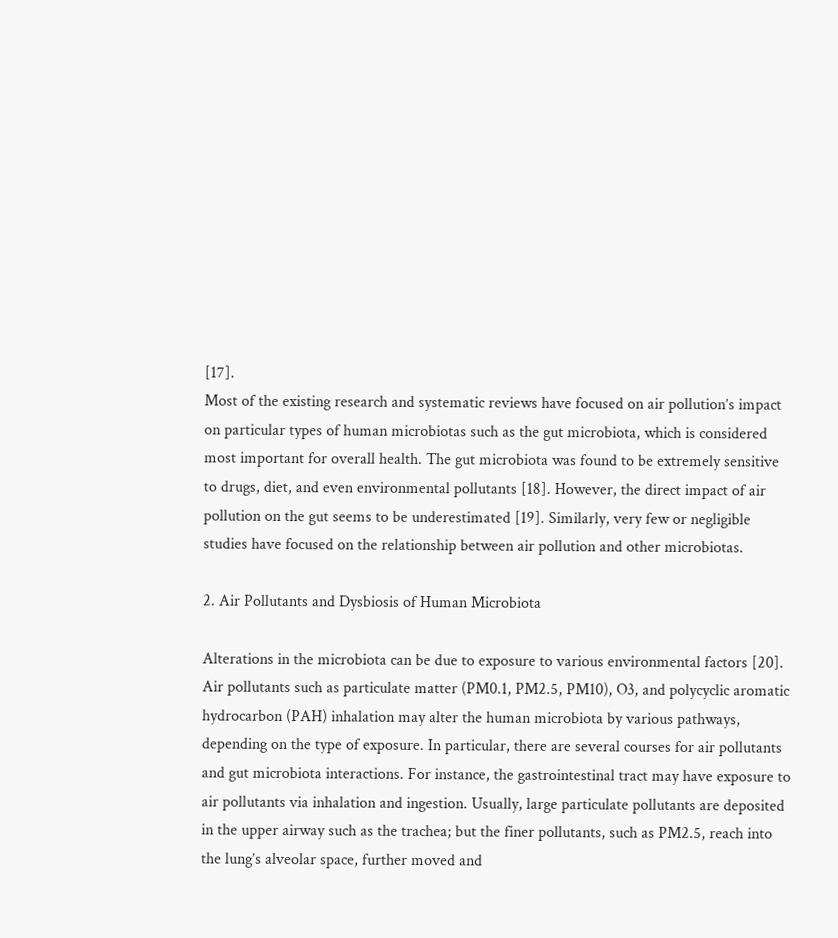[17].
Most of the existing research and systematic reviews have focused on air pollution’s impact on particular types of human microbiotas such as the gut microbiota, which is considered most important for overall health. The gut microbiota was found to be extremely sensitive to drugs, diet, and even environmental pollutants [18]. However, the direct impact of air pollution on the gut seems to be underestimated [19]. Similarly, very few or negligible studies have focused on the relationship between air pollution and other microbiotas.

2. Air Pollutants and Dysbiosis of Human Microbiota

Alterations in the microbiota can be due to exposure to various environmental factors [20]. Air pollutants such as particulate matter (PM0.1, PM2.5, PM10), O3, and polycyclic aromatic hydrocarbon (PAH) inhalation may alter the human microbiota by various pathways, depending on the type of exposure. In particular, there are several courses for air pollutants and gut microbiota interactions. For instance, the gastrointestinal tract may have exposure to air pollutants via inhalation and ingestion. Usually, large particulate pollutants are deposited in the upper airway such as the trachea; but the finer pollutants, such as PM2.5, reach into the lung’s alveolar space, further moved and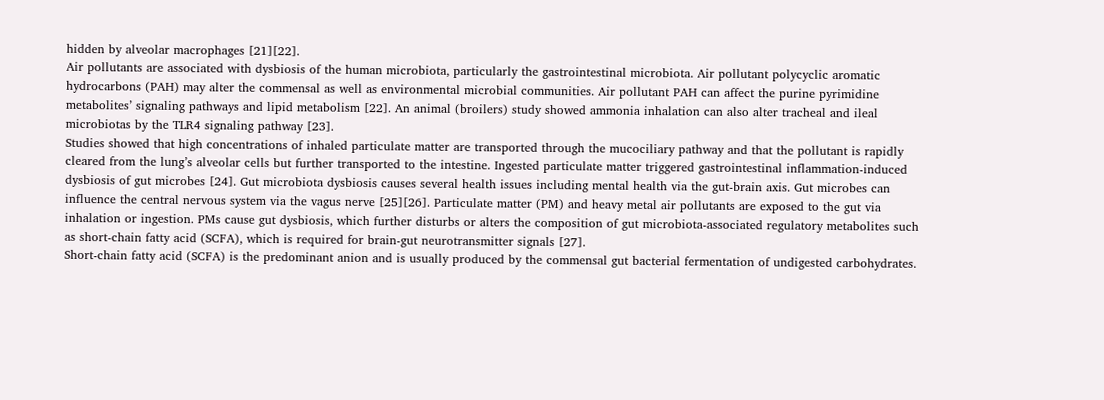hidden by alveolar macrophages [21][22].
Air pollutants are associated with dysbiosis of the human microbiota, particularly the gastrointestinal microbiota. Air pollutant polycyclic aromatic hydrocarbons (PAH) may alter the commensal as well as environmental microbial communities. Air pollutant PAH can affect the purine pyrimidine metabolites’ signaling pathways and lipid metabolism [22]. An animal (broilers) study showed ammonia inhalation can also alter tracheal and ileal microbiotas by the TLR4 signaling pathway [23].
Studies showed that high concentrations of inhaled particulate matter are transported through the mucociliary pathway and that the pollutant is rapidly cleared from the lung’s alveolar cells but further transported to the intestine. Ingested particulate matter triggered gastrointestinal inflammation-induced dysbiosis of gut microbes [24]. Gut microbiota dysbiosis causes several health issues including mental health via the gut-brain axis. Gut microbes can influence the central nervous system via the vagus nerve [25][26]. Particulate matter (PM) and heavy metal air pollutants are exposed to the gut via inhalation or ingestion. PMs cause gut dysbiosis, which further disturbs or alters the composition of gut microbiota-associated regulatory metabolites such as short-chain fatty acid (SCFA), which is required for brain-gut neurotransmitter signals [27].
Short-chain fatty acid (SCFA) is the predominant anion and is usually produced by the commensal gut bacterial fermentation of undigested carbohydrates.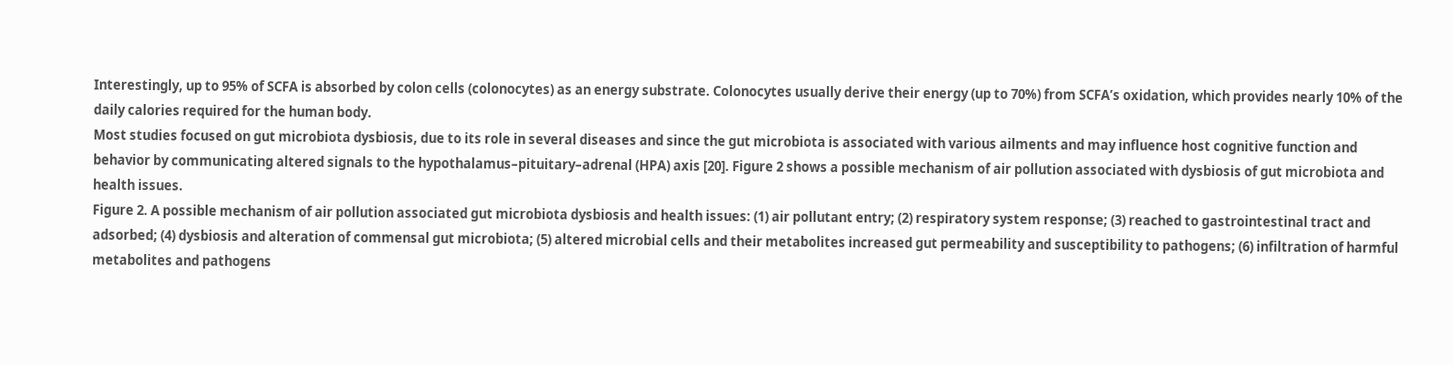Interestingly, up to 95% of SCFA is absorbed by colon cells (colonocytes) as an energy substrate. Colonocytes usually derive their energy (up to 70%) from SCFA’s oxidation, which provides nearly 10% of the daily calories required for the human body.
Most studies focused on gut microbiota dysbiosis, due to its role in several diseases and since the gut microbiota is associated with various ailments and may influence host cognitive function and behavior by communicating altered signals to the hypothalamus–pituitary–adrenal (HPA) axis [20]. Figure 2 shows a possible mechanism of air pollution associated with dysbiosis of gut microbiota and health issues.
Figure 2. A possible mechanism of air pollution associated gut microbiota dysbiosis and health issues: (1) air pollutant entry; (2) respiratory system response; (3) reached to gastrointestinal tract and adsorbed; (4) dysbiosis and alteration of commensal gut microbiota; (5) altered microbial cells and their metabolites increased gut permeability and susceptibility to pathogens; (6) infiltration of harmful metabolites and pathogens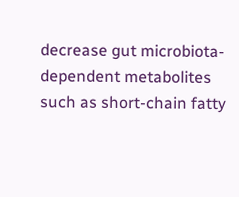decrease gut microbiota-dependent metabolites such as short-chain fatty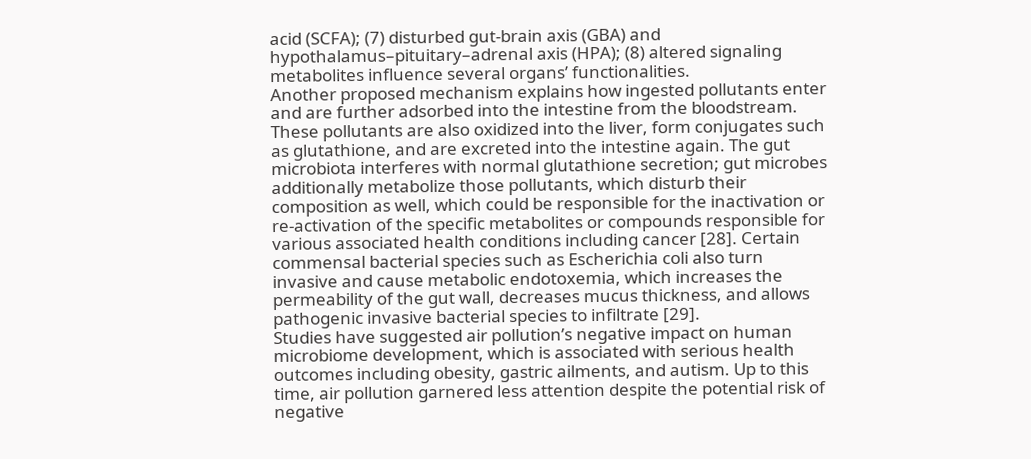acid (SCFA); (7) disturbed gut-brain axis (GBA) and hypothalamus–pituitary–adrenal axis (HPA); (8) altered signaling metabolites influence several organs’ functionalities.
Another proposed mechanism explains how ingested pollutants enter and are further adsorbed into the intestine from the bloodstream. These pollutants are also oxidized into the liver, form conjugates such as glutathione, and are excreted into the intestine again. The gut microbiota interferes with normal glutathione secretion; gut microbes additionally metabolize those pollutants, which disturb their composition as well, which could be responsible for the inactivation or re-activation of the specific metabolites or compounds responsible for various associated health conditions including cancer [28]. Certain commensal bacterial species such as Escherichia coli also turn invasive and cause metabolic endotoxemia, which increases the permeability of the gut wall, decreases mucus thickness, and allows pathogenic invasive bacterial species to infiltrate [29].
Studies have suggested air pollution’s negative impact on human microbiome development, which is associated with serious health outcomes including obesity, gastric ailments, and autism. Up to this time, air pollution garnered less attention despite the potential risk of negative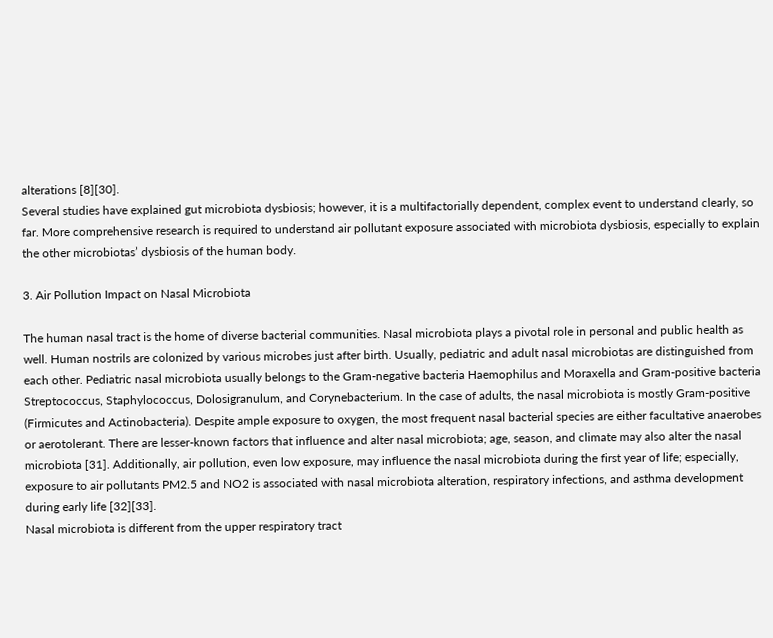alterations [8][30].
Several studies have explained gut microbiota dysbiosis; however, it is a multifactorially dependent, complex event to understand clearly, so far. More comprehensive research is required to understand air pollutant exposure associated with microbiota dysbiosis, especially to explain the other microbiotas’ dysbiosis of the human body.

3. Air Pollution Impact on Nasal Microbiota

The human nasal tract is the home of diverse bacterial communities. Nasal microbiota plays a pivotal role in personal and public health as well. Human nostrils are colonized by various microbes just after birth. Usually, pediatric and adult nasal microbiotas are distinguished from each other. Pediatric nasal microbiota usually belongs to the Gram-negative bacteria Haemophilus and Moraxella and Gram-positive bacteria Streptococcus, Staphylococcus, Dolosigranulum, and Corynebacterium. In the case of adults, the nasal microbiota is mostly Gram-positive (Firmicutes and Actinobacteria). Despite ample exposure to oxygen, the most frequent nasal bacterial species are either facultative anaerobes or aerotolerant. There are lesser-known factors that influence and alter nasal microbiota; age, season, and climate may also alter the nasal microbiota [31]. Additionally, air pollution, even low exposure, may influence the nasal microbiota during the first year of life; especially, exposure to air pollutants PM2.5 and NO2 is associated with nasal microbiota alteration, respiratory infections, and asthma development during early life [32][33].
Nasal microbiota is different from the upper respiratory tract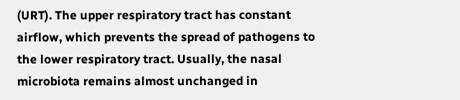(URT). The upper respiratory tract has constant airflow, which prevents the spread of pathogens to the lower respiratory tract. Usually, the nasal microbiota remains almost unchanged in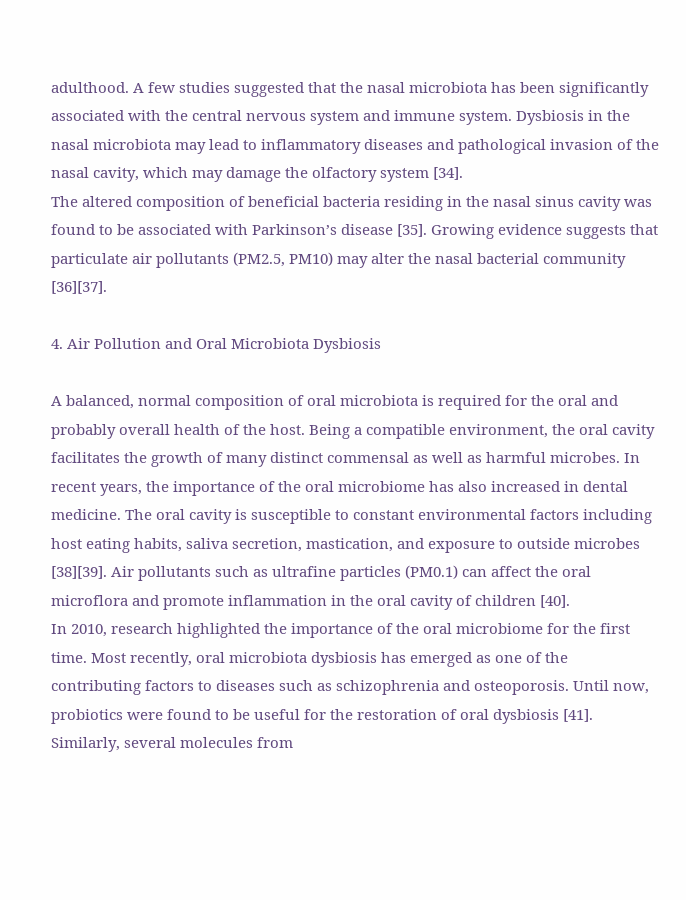adulthood. A few studies suggested that the nasal microbiota has been significantly associated with the central nervous system and immune system. Dysbiosis in the nasal microbiota may lead to inflammatory diseases and pathological invasion of the nasal cavity, which may damage the olfactory system [34].
The altered composition of beneficial bacteria residing in the nasal sinus cavity was found to be associated with Parkinson’s disease [35]. Growing evidence suggests that particulate air pollutants (PM2.5, PM10) may alter the nasal bacterial community [36][37].

4. Air Pollution and Oral Microbiota Dysbiosis

A balanced, normal composition of oral microbiota is required for the oral and probably overall health of the host. Being a compatible environment, the oral cavity facilitates the growth of many distinct commensal as well as harmful microbes. In recent years, the importance of the oral microbiome has also increased in dental medicine. The oral cavity is susceptible to constant environmental factors including host eating habits, saliva secretion, mastication, and exposure to outside microbes [38][39]. Air pollutants such as ultrafine particles (PM0.1) can affect the oral microflora and promote inflammation in the oral cavity of children [40].
In 2010, research highlighted the importance of the oral microbiome for the first time. Most recently, oral microbiota dysbiosis has emerged as one of the contributing factors to diseases such as schizophrenia and osteoporosis. Until now, probiotics were found to be useful for the restoration of oral dysbiosis [41]. Similarly, several molecules from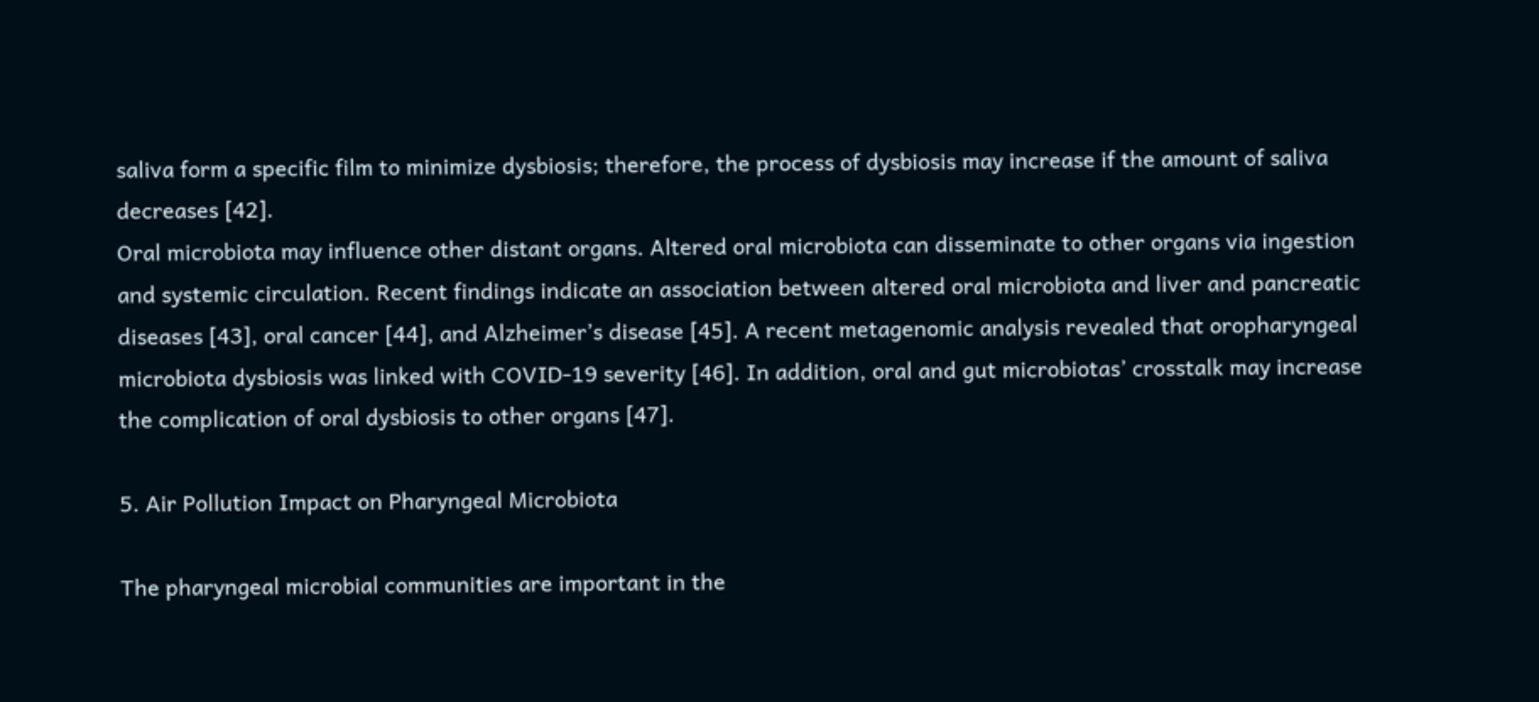saliva form a specific film to minimize dysbiosis; therefore, the process of dysbiosis may increase if the amount of saliva decreases [42].
Oral microbiota may influence other distant organs. Altered oral microbiota can disseminate to other organs via ingestion and systemic circulation. Recent findings indicate an association between altered oral microbiota and liver and pancreatic diseases [43], oral cancer [44], and Alzheimer’s disease [45]. A recent metagenomic analysis revealed that oropharyngeal microbiota dysbiosis was linked with COVID-19 severity [46]. In addition, oral and gut microbiotas’ crosstalk may increase the complication of oral dysbiosis to other organs [47].

5. Air Pollution Impact on Pharyngeal Microbiota

The pharyngeal microbial communities are important in the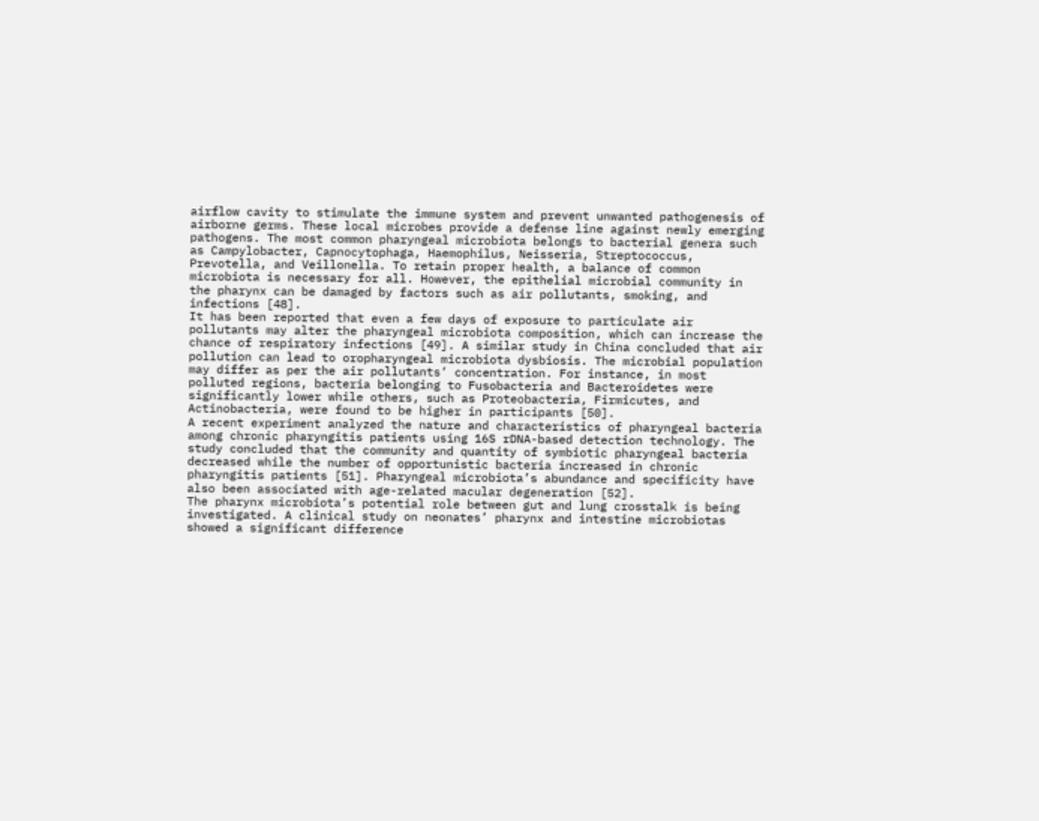airflow cavity to stimulate the immune system and prevent unwanted pathogenesis of airborne germs. These local microbes provide a defense line against newly emerging pathogens. The most common pharyngeal microbiota belongs to bacterial genera such as Campylobacter, Capnocytophaga, Haemophilus, Neisseria, Streptococcus, Prevotella, and Veillonella. To retain proper health, a balance of common microbiota is necessary for all. However, the epithelial microbial community in the pharynx can be damaged by factors such as air pollutants, smoking, and infections [48].
It has been reported that even a few days of exposure to particulate air pollutants may alter the pharyngeal microbiota composition, which can increase the chance of respiratory infections [49]. A similar study in China concluded that air pollution can lead to oropharyngeal microbiota dysbiosis. The microbial population may differ as per the air pollutants’ concentration. For instance, in most polluted regions, bacteria belonging to Fusobacteria and Bacteroidetes were significantly lower while others, such as Proteobacteria, Firmicutes, and Actinobacteria, were found to be higher in participants [50].
A recent experiment analyzed the nature and characteristics of pharyngeal bacteria among chronic pharyngitis patients using 16S rDNA-based detection technology. The study concluded that the community and quantity of symbiotic pharyngeal bacteria decreased while the number of opportunistic bacteria increased in chronic pharyngitis patients [51]. Pharyngeal microbiota’s abundance and specificity have also been associated with age-related macular degeneration [52].
The pharynx microbiota’s potential role between gut and lung crosstalk is being investigated. A clinical study on neonates’ pharynx and intestine microbiotas showed a significant difference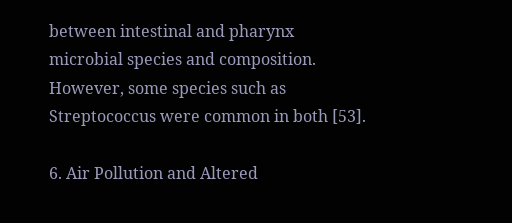between intestinal and pharynx microbial species and composition. However, some species such as Streptococcus were common in both [53].

6. Air Pollution and Altered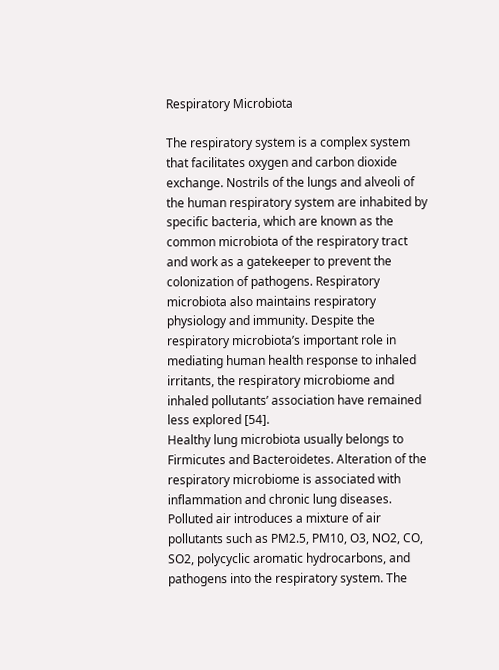Respiratory Microbiota

The respiratory system is a complex system that facilitates oxygen and carbon dioxide exchange. Nostrils of the lungs and alveoli of the human respiratory system are inhabited by specific bacteria, which are known as the common microbiota of the respiratory tract and work as a gatekeeper to prevent the colonization of pathogens. Respiratory microbiota also maintains respiratory physiology and immunity. Despite the respiratory microbiota’s important role in mediating human health response to inhaled irritants, the respiratory microbiome and inhaled pollutants’ association have remained less explored [54].
Healthy lung microbiota usually belongs to Firmicutes and Bacteroidetes. Alteration of the respiratory microbiome is associated with inflammation and chronic lung diseases. Polluted air introduces a mixture of air pollutants such as PM2.5, PM10, O3, NO2, CO, SO2, polycyclic aromatic hydrocarbons, and pathogens into the respiratory system. The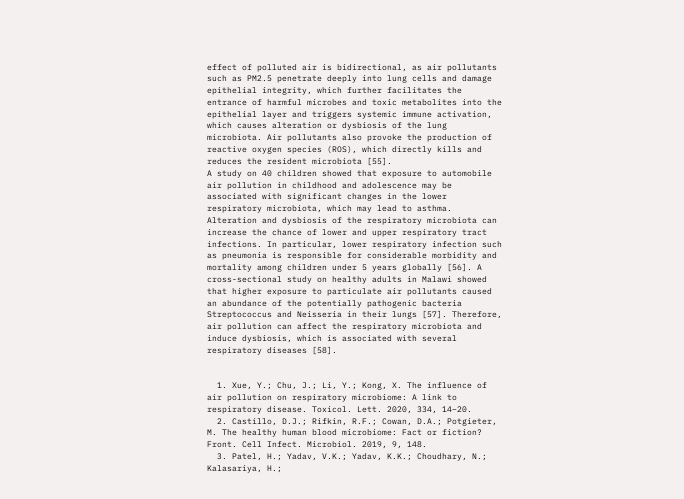effect of polluted air is bidirectional, as air pollutants such as PM2.5 penetrate deeply into lung cells and damage epithelial integrity, which further facilitates the entrance of harmful microbes and toxic metabolites into the epithelial layer and triggers systemic immune activation, which causes alteration or dysbiosis of the lung microbiota. Air pollutants also provoke the production of reactive oxygen species (ROS), which directly kills and reduces the resident microbiota [55].
A study on 40 children showed that exposure to automobile air pollution in childhood and adolescence may be associated with significant changes in the lower respiratory microbiota, which may lead to asthma. Alteration and dysbiosis of the respiratory microbiota can increase the chance of lower and upper respiratory tract infections. In particular, lower respiratory infection such as pneumonia is responsible for considerable morbidity and mortality among children under 5 years globally [56]. A cross-sectional study on healthy adults in Malawi showed that higher exposure to particulate air pollutants caused an abundance of the potentially pathogenic bacteria Streptococcus and Neisseria in their lungs [57]. Therefore, air pollution can affect the respiratory microbiota and induce dysbiosis, which is associated with several respiratory diseases [58].


  1. Xue, Y.; Chu, J.; Li, Y.; Kong, X. The influence of air pollution on respiratory microbiome: A link to respiratory disease. Toxicol. Lett. 2020, 334, 14–20.
  2. Castillo, D.J.; Rifkin, R.F.; Cowan, D.A.; Potgieter, M. The healthy human blood microbiome: Fact or fiction? Front. Cell Infect. Microbiol. 2019, 9, 148.
  3. Patel, H.; Yadav, V.K.; Yadav, K.K.; Choudhary, N.; Kalasariya, H.;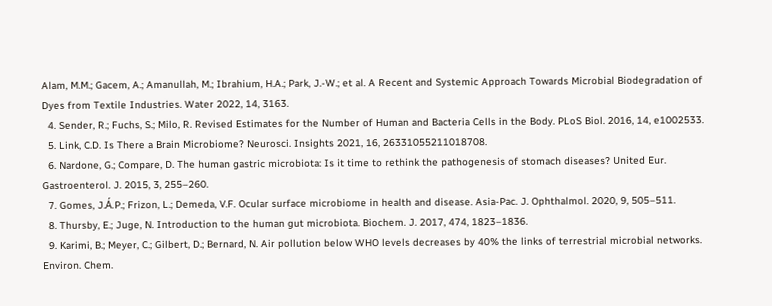Alam, M.M.; Gacem, A.; Amanullah, M.; Ibrahium, H.A.; Park, J.-W.; et al. A Recent and Systemic Approach Towards Microbial Biodegradation of Dyes from Textile Industries. Water 2022, 14, 3163.
  4. Sender, R.; Fuchs, S.; Milo, R. Revised Estimates for the Number of Human and Bacteria Cells in the Body. PLoS Biol. 2016, 14, e1002533.
  5. Link, C.D. Is There a Brain Microbiome? Neurosci. Insights 2021, 16, 26331055211018708.
  6. Nardone, G.; Compare, D. The human gastric microbiota: Is it time to rethink the pathogenesis of stomach diseases? United Eur. Gastroenterol. J. 2015, 3, 255–260.
  7. Gomes, J.Á.P.; Frizon, L.; Demeda, V.F. Ocular surface microbiome in health and disease. Asia-Pac. J. Ophthalmol. 2020, 9, 505–511.
  8. Thursby, E.; Juge, N. Introduction to the human gut microbiota. Biochem. J. 2017, 474, 1823–1836.
  9. Karimi, B.; Meyer, C.; Gilbert, D.; Bernard, N. Air pollution below WHO levels decreases by 40% the links of terrestrial microbial networks. Environ. Chem.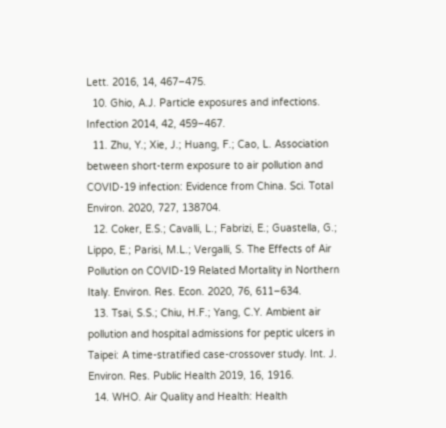Lett. 2016, 14, 467–475.
  10. Ghio, A.J. Particle exposures and infections. Infection 2014, 42, 459–467.
  11. Zhu, Y.; Xie, J.; Huang, F.; Cao, L. Association between short-term exposure to air pollution and COVID-19 infection: Evidence from China. Sci. Total Environ. 2020, 727, 138704.
  12. Coker, E.S.; Cavalli, L.; Fabrizi, E.; Guastella, G.; Lippo, E.; Parisi, M.L.; Vergalli, S. The Effects of Air Pollution on COVID-19 Related Mortality in Northern Italy. Environ. Res. Econ. 2020, 76, 611–634.
  13. Tsai, S.S.; Chiu, H.F.; Yang, C.Y. Ambient air pollution and hospital admissions for peptic ulcers in Taipei: A time-stratified case-crossover study. Int. J. Environ. Res. Public Health 2019, 16, 1916.
  14. WHO. Air Quality and Health: Health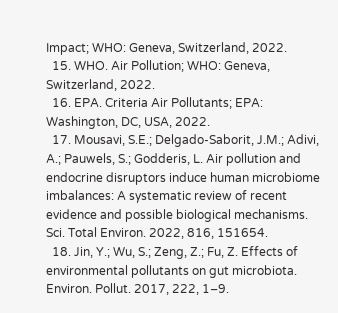Impact; WHO: Geneva, Switzerland, 2022.
  15. WHO. Air Pollution; WHO: Geneva, Switzerland, 2022.
  16. EPA. Criteria Air Pollutants; EPA: Washington, DC, USA, 2022.
  17. Mousavi, S.E.; Delgado-Saborit, J.M.; Adivi, A.; Pauwels, S.; Godderis, L. Air pollution and endocrine disruptors induce human microbiome imbalances: A systematic review of recent evidence and possible biological mechanisms. Sci. Total Environ. 2022, 816, 151654.
  18. Jin, Y.; Wu, S.; Zeng, Z.; Fu, Z. Effects of environmental pollutants on gut microbiota. Environ. Pollut. 2017, 222, 1–9.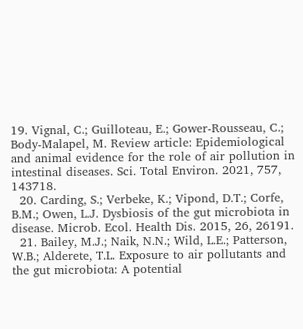19. Vignal, C.; Guilloteau, E.; Gower-Rousseau, C.; Body-Malapel, M. Review article: Epidemiological and animal evidence for the role of air pollution in intestinal diseases. Sci. Total Environ. 2021, 757, 143718.
  20. Carding, S.; Verbeke, K.; Vipond, D.T.; Corfe, B.M.; Owen, L.J. Dysbiosis of the gut microbiota in disease. Microb. Ecol. Health Dis. 2015, 26, 26191.
  21. Bailey, M.J.; Naik, N.N.; Wild, L.E.; Patterson, W.B.; Alderete, T.L. Exposure to air pollutants and the gut microbiota: A potential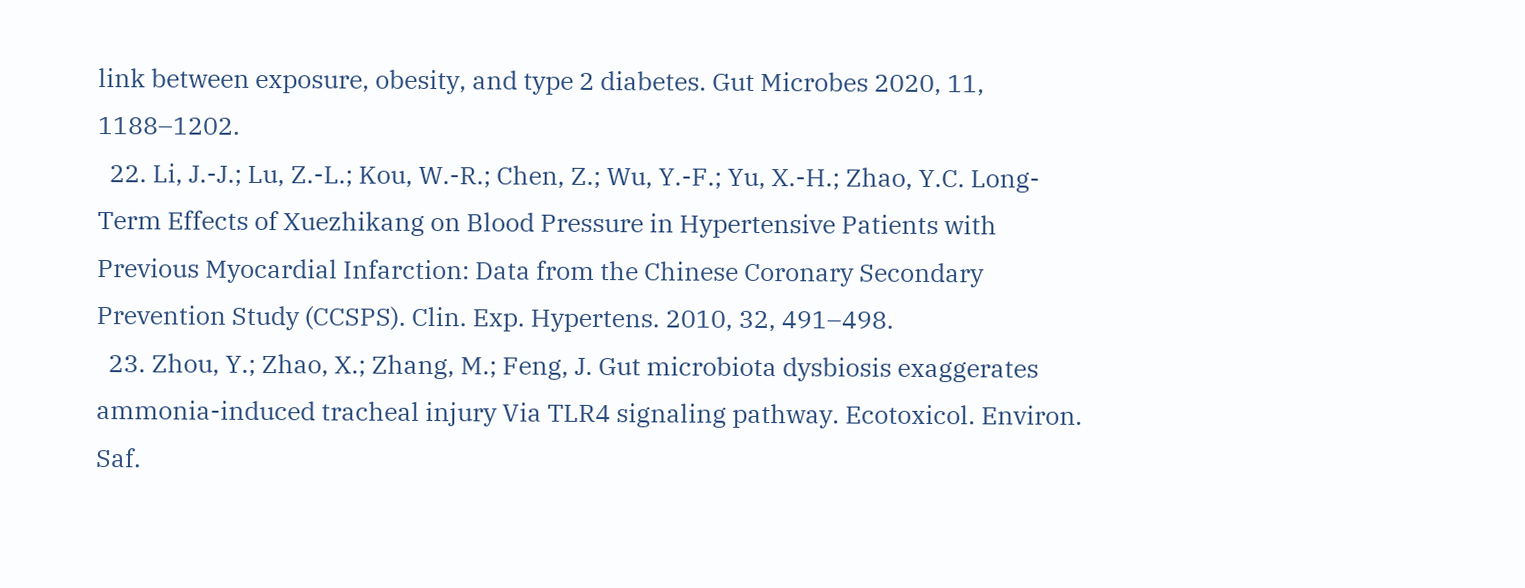link between exposure, obesity, and type 2 diabetes. Gut Microbes 2020, 11, 1188–1202.
  22. Li, J.-J.; Lu, Z.-L.; Kou, W.-R.; Chen, Z.; Wu, Y.-F.; Yu, X.-H.; Zhao, Y.C. Long-Term Effects of Xuezhikang on Blood Pressure in Hypertensive Patients with Previous Myocardial Infarction: Data from the Chinese Coronary Secondary Prevention Study (CCSPS). Clin. Exp. Hypertens. 2010, 32, 491–498.
  23. Zhou, Y.; Zhao, X.; Zhang, M.; Feng, J. Gut microbiota dysbiosis exaggerates ammonia-induced tracheal injury Via TLR4 signaling pathway. Ecotoxicol. Environ. Saf.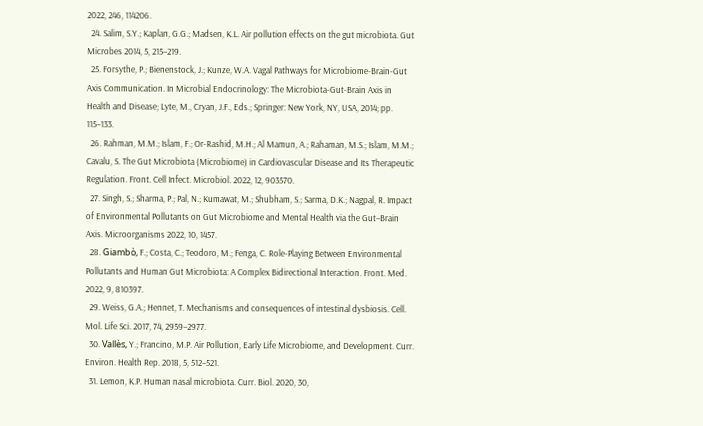2022, 246, 114206.
  24. Salim, S.Y.; Kaplan, G.G.; Madsen, K.L. Air pollution effects on the gut microbiota. Gut Microbes 2014, 5, 215–219.
  25. Forsythe, P.; Bienenstock, J.; Kunze, W.A. Vagal Pathways for Microbiome-Brain-Gut Axis Communication. In Microbial Endocrinology: The Microbiota-Gut-Brain Axis in Health and Disease; Lyte, M., Cryan, J.F., Eds.; Springer: New York, NY, USA, 2014; pp. 115–133.
  26. Rahman, M.M.; Islam, F.; Or-Rashid, M.H.; Al Mamun, A.; Rahaman, M.S.; Islam, M.M.; Cavalu, S. The Gut Microbiota (Microbiome) in Cardiovascular Disease and Its Therapeutic Regulation. Front. Cell Infect. Microbiol. 2022, 12, 903570.
  27. Singh, S.; Sharma, P.; Pal, N.; Kumawat, M.; Shubham, S.; Sarma, D.K.; Nagpal, R. Impact of Environmental Pollutants on Gut Microbiome and Mental Health via the Gut–Brain Axis. Microorganisms 2022, 10, 1457.
  28. Giambò, F.; Costa, C.; Teodoro, M.; Fenga, C. Role-Playing Between Environmental Pollutants and Human Gut Microbiota: A Complex Bidirectional Interaction. Front. Med. 2022, 9, 810397.
  29. Weiss, G.A.; Hennet, T. Mechanisms and consequences of intestinal dysbiosis. Cell. Mol. Life Sci. 2017, 74, 2959–2977.
  30. Vallès, Y.; Francino, M.P. Air Pollution, Early Life Microbiome, and Development. Curr. Environ. Health Rep. 2018, 5, 512–521.
  31. Lemon, K.P. Human nasal microbiota. Curr. Biol. 2020, 30,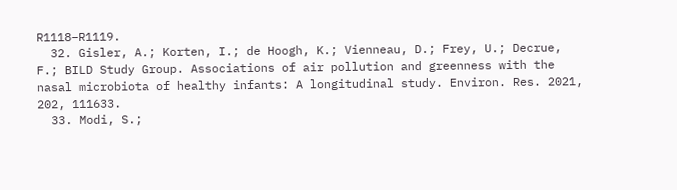R1118–R1119.
  32. Gisler, A.; Korten, I.; de Hoogh, K.; Vienneau, D.; Frey, U.; Decrue, F.; BILD Study Group. Associations of air pollution and greenness with the nasal microbiota of healthy infants: A longitudinal study. Environ. Res. 2021, 202, 111633.
  33. Modi, S.;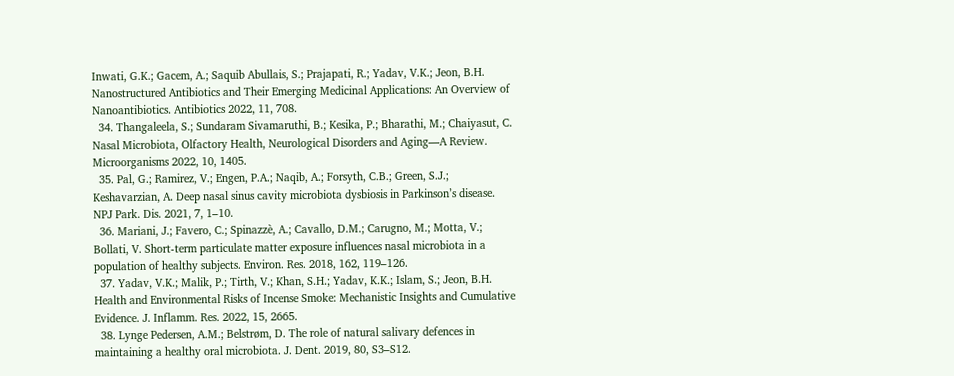Inwati, G.K.; Gacem, A.; Saquib Abullais, S.; Prajapati, R.; Yadav, V.K.; Jeon, B.H. Nanostructured Antibiotics and Their Emerging Medicinal Applications: An Overview of Nanoantibiotics. Antibiotics 2022, 11, 708.
  34. Thangaleela, S.; Sundaram Sivamaruthi, B.; Kesika, P.; Bharathi, M.; Chaiyasut, C. Nasal Microbiota, Olfactory Health, Neurological Disorders and Aging—A Review. Microorganisms 2022, 10, 1405.
  35. Pal, G.; Ramirez, V.; Engen, P.A.; Naqib, A.; Forsyth, C.B.; Green, S.J.; Keshavarzian, A. Deep nasal sinus cavity microbiota dysbiosis in Parkinson’s disease. NPJ Park. Dis. 2021, 7, 1–10.
  36. Mariani, J.; Favero, C.; Spinazzè, A.; Cavallo, D.M.; Carugno, M.; Motta, V.; Bollati, V. Short-term particulate matter exposure influences nasal microbiota in a population of healthy subjects. Environ. Res. 2018, 162, 119–126.
  37. Yadav, V.K.; Malik, P.; Tirth, V.; Khan, S.H.; Yadav, K.K.; Islam, S.; Jeon, B.H. Health and Environmental Risks of Incense Smoke: Mechanistic Insights and Cumulative Evidence. J. Inflamm. Res. 2022, 15, 2665.
  38. Lynge Pedersen, A.M.; Belstrøm, D. The role of natural salivary defences in maintaining a healthy oral microbiota. J. Dent. 2019, 80, S3–S12.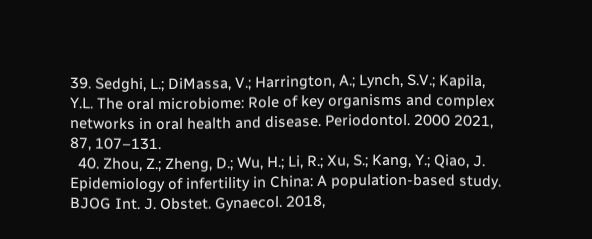39. Sedghi, L.; DiMassa, V.; Harrington, A.; Lynch, S.V.; Kapila, Y.L. The oral microbiome: Role of key organisms and complex networks in oral health and disease. Periodontol. 2000 2021, 87, 107–131.
  40. Zhou, Z.; Zheng, D.; Wu, H.; Li, R.; Xu, S.; Kang, Y.; Qiao, J. Epidemiology of infertility in China: A population-based study. BJOG Int. J. Obstet. Gynaecol. 2018,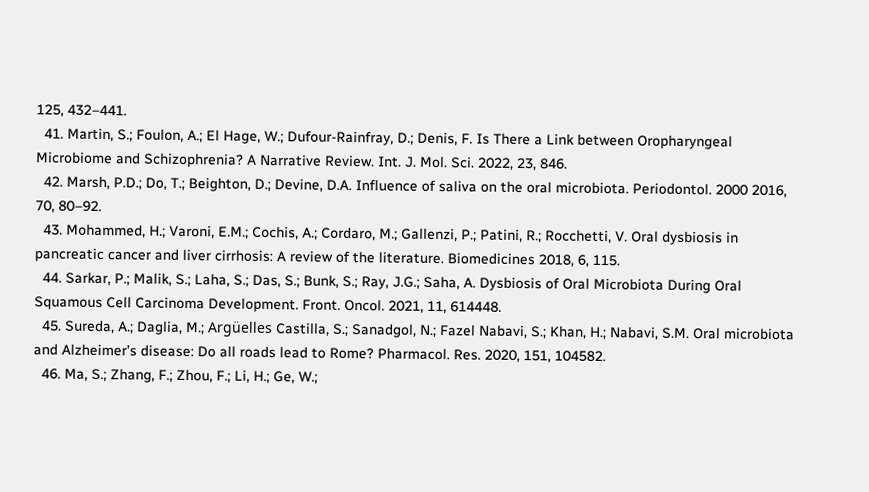125, 432–441.
  41. Martin, S.; Foulon, A.; El Hage, W.; Dufour-Rainfray, D.; Denis, F. Is There a Link between Oropharyngeal Microbiome and Schizophrenia? A Narrative Review. Int. J. Mol. Sci. 2022, 23, 846.
  42. Marsh, P.D.; Do, T.; Beighton, D.; Devine, D.A. Influence of saliva on the oral microbiota. Periodontol. 2000 2016, 70, 80–92.
  43. Mohammed, H.; Varoni, E.M.; Cochis, A.; Cordaro, M.; Gallenzi, P.; Patini, R.; Rocchetti, V. Oral dysbiosis in pancreatic cancer and liver cirrhosis: A review of the literature. Biomedicines 2018, 6, 115.
  44. Sarkar, P.; Malik, S.; Laha, S.; Das, S.; Bunk, S.; Ray, J.G.; Saha, A. Dysbiosis of Oral Microbiota During Oral Squamous Cell Carcinoma Development. Front. Oncol. 2021, 11, 614448.
  45. Sureda, A.; Daglia, M.; Argüelles Castilla, S.; Sanadgol, N.; Fazel Nabavi, S.; Khan, H.; Nabavi, S.M. Oral microbiota and Alzheimer’s disease: Do all roads lead to Rome? Pharmacol. Res. 2020, 151, 104582.
  46. Ma, S.; Zhang, F.; Zhou, F.; Li, H.; Ge, W.;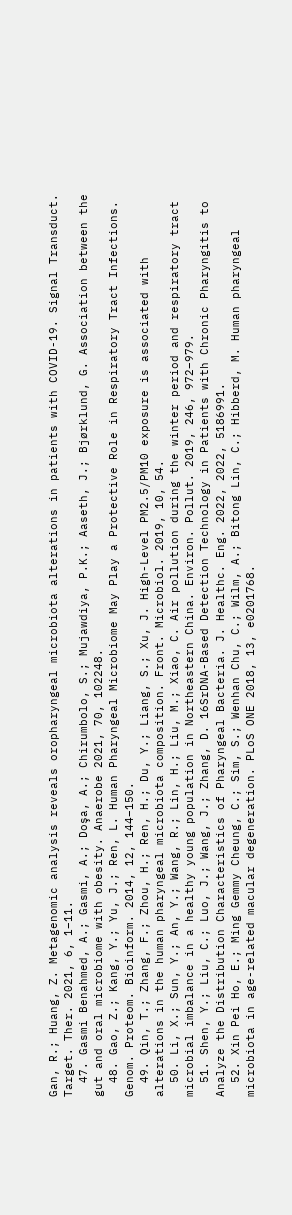Gan, R.; Huang, Z. Metagenomic analysis reveals oropharyngeal microbiota alterations in patients with COVID-19. Signal Transduct. Target. Ther. 2021, 6, 1–11.
  47. Gasmi Benahmed, A.; Gasmi, A.; Doşa, A.; Chirumbolo, S.; Mujawdiya, P.K.; Aaseth, J.; Bjørklund, G. Association between the gut and oral microbiome with obesity. Anaerobe 2021, 70, 102248.
  48. Gao, Z.; Kang, Y.; Yu, J.; Ren, L. Human Pharyngeal Microbiome May Play a Protective Role in Respiratory Tract Infections. Genom. Proteom. Bioinform. 2014, 12, 144–150.
  49. Qin, T.; Zhang, F.; Zhou, H.; Ren, H.; Du, Y.; Liang, S.; Xu, J. High-Level PM2.5/PM10 exposure is associated with alterations in the human pharyngeal microbiota composition. Front. Microbiol. 2019, 10, 54.
  50. Li, X.; Sun, Y.; An, Y.; Wang, R.; Lin, H.; Liu, M.; Xiao, C. Air pollution during the winter period and respiratory tract microbial imbalance in a healthy young population in Northeastern China. Environ. Pollut. 2019, 246, 972–979.
  51. Shen, Y.; Liu, C.; Luo, J.; Wang, J.; Zhang, D. 16SrDNA-Based Detection Technology in Patients with Chronic Pharyngitis to Analyze the Distribution Characteristics of Pharyngeal Bacteria. J. Healthc. Eng. 2022, 2022, 5186991.
  52. Xin Pei Ho, E.; Ming Gemmy Cheung, C.; Sim, S.; Wenhan Chu, C.; Wilm, A.; Bitong Lin, C.; Hibberd, M. Human pharyngeal microbiota in age-related macular degeneration. PLoS ONE 2018, 13, e0201768.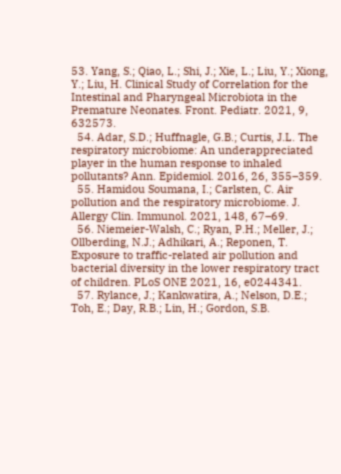53. Yang, S.; Qiao, L.; Shi, J.; Xie, L.; Liu, Y.; Xiong, Y.; Liu, H. Clinical Study of Correlation for the Intestinal and Pharyngeal Microbiota in the Premature Neonates. Front. Pediatr. 2021, 9, 632573.
  54. Adar, S.D.; Huffnagle, G.B.; Curtis, J.L. The respiratory microbiome: An underappreciated player in the human response to inhaled pollutants? Ann. Epidemiol. 2016, 26, 355–359.
  55. Hamidou Soumana, I.; Carlsten, C. Air pollution and the respiratory microbiome. J. Allergy Clin. Immunol. 2021, 148, 67–69.
  56. Niemeier-Walsh, C.; Ryan, P.H.; Meller, J.; Ollberding, N.J.; Adhikari, A.; Reponen, T. Exposure to traffic-related air pollution and bacterial diversity in the lower respiratory tract of children. PLoS ONE 2021, 16, e0244341.
  57. Rylance, J.; Kankwatira, A.; Nelson, D.E.; Toh, E.; Day, R.B.; Lin, H.; Gordon, S.B.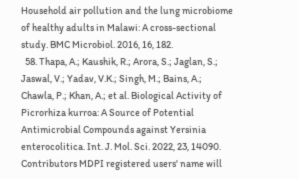Household air pollution and the lung microbiome of healthy adults in Malawi: A cross-sectional study. BMC Microbiol. 2016, 16, 182.
  58. Thapa, A.; Kaushik, R.; Arora, S.; Jaglan, S.; Jaswal, V.; Yadav, V.K.; Singh, M.; Bains, A.; Chawla, P.; Khan, A.; et al. Biological Activity of Picrorhiza kurroa: A Source of Potential Antimicrobial Compounds against Yersinia enterocolitica. Int. J. Mol. Sci. 2022, 23, 14090.
Contributors MDPI registered users' name will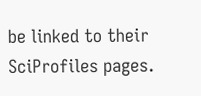be linked to their SciProfiles pages.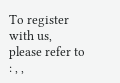To register with us, please refer to : , ,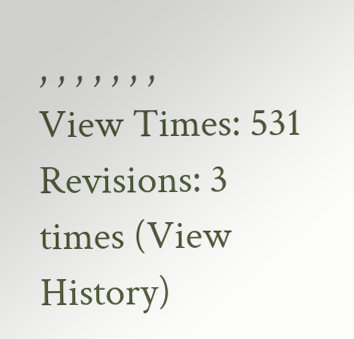, , , , , , ,
View Times: 531
Revisions: 3 times (View History)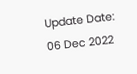Update Date: 06 Dec 2022